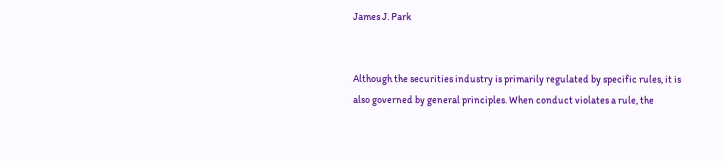James J. Park


Although the securities industry is primarily regulated by specific rules, it is also governed by general principles. When conduct violates a rule, the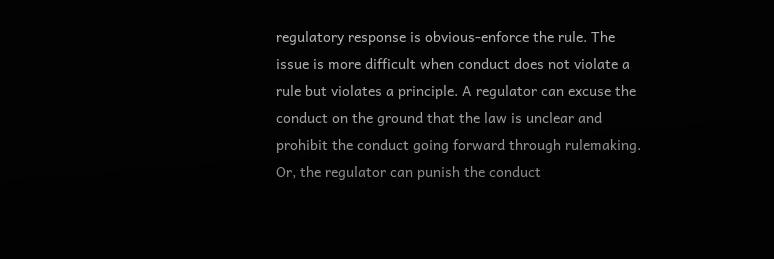regulatory response is obvious-enforce the rule. The issue is more difficult when conduct does not violate a rule but violates a principle. A regulator can excuse the conduct on the ground that the law is unclear and prohibit the conduct going forward through rulemaking. Or, the regulator can punish the conduct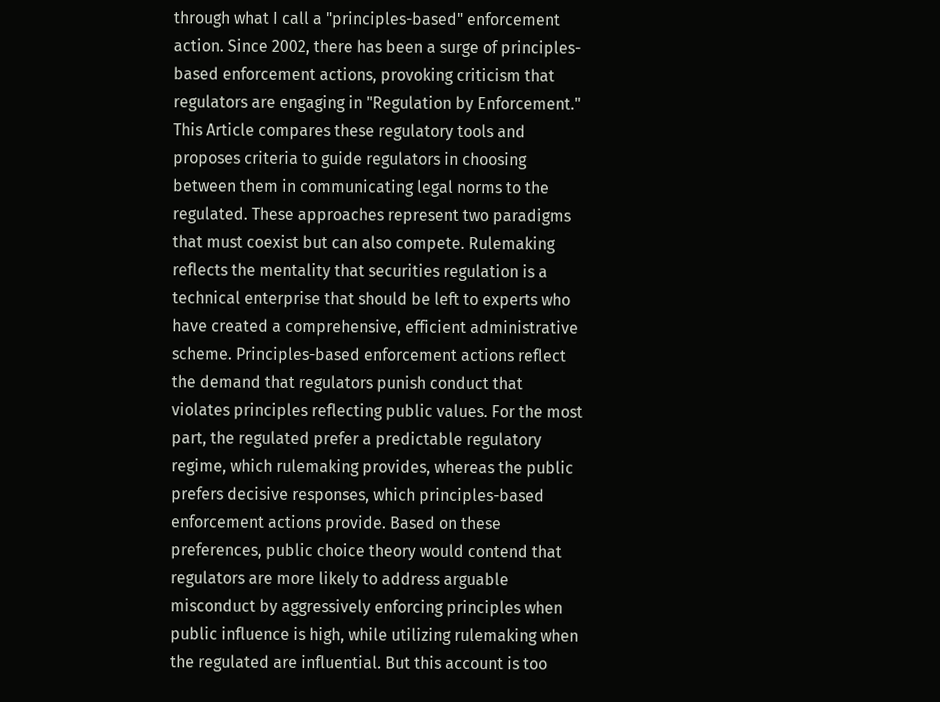through what I call a "principles-based" enforcement action. Since 2002, there has been a surge of principles-based enforcement actions, provoking criticism that regulators are engaging in "Regulation by Enforcement." This Article compares these regulatory tools and proposes criteria to guide regulators in choosing between them in communicating legal norms to the regulated. These approaches represent two paradigms that must coexist but can also compete. Rulemaking reflects the mentality that securities regulation is a technical enterprise that should be left to experts who have created a comprehensive, efficient administrative scheme. Principles-based enforcement actions reflect the demand that regulators punish conduct that violates principles reflecting public values. For the most part, the regulated prefer a predictable regulatory regime, which rulemaking provides, whereas the public prefers decisive responses, which principles-based enforcement actions provide. Based on these preferences, public choice theory would contend that regulators are more likely to address arguable misconduct by aggressively enforcing principles when public influence is high, while utilizing rulemaking when the regulated are influential. But this account is too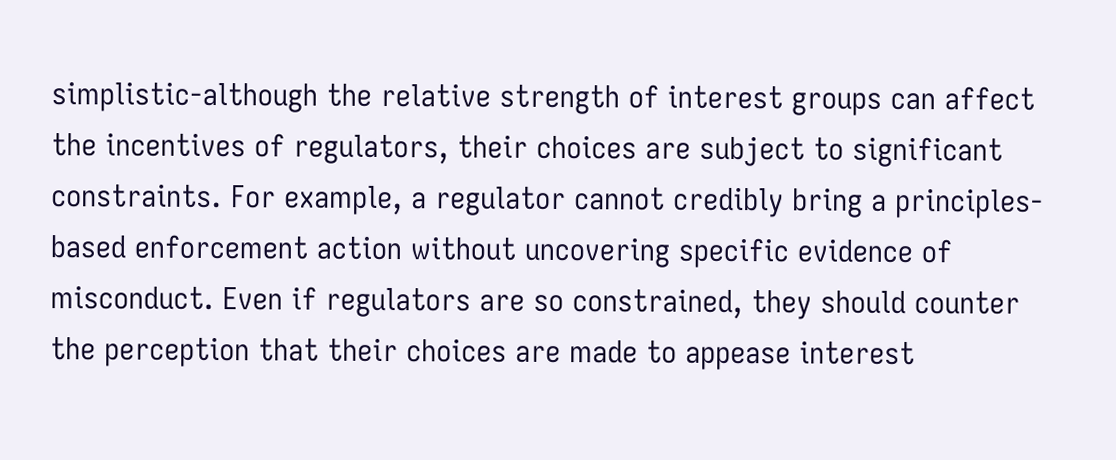simplistic-although the relative strength of interest groups can affect the incentives of regulators, their choices are subject to significant constraints. For example, a regulator cannot credibly bring a principles-based enforcement action without uncovering specific evidence of misconduct. Even if regulators are so constrained, they should counter the perception that their choices are made to appease interest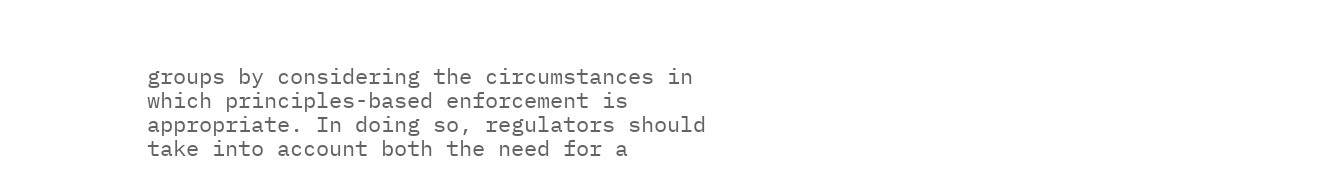groups by considering the circumstances in which principles-based enforcement is appropriate. In doing so, regulators should take into account both the need for a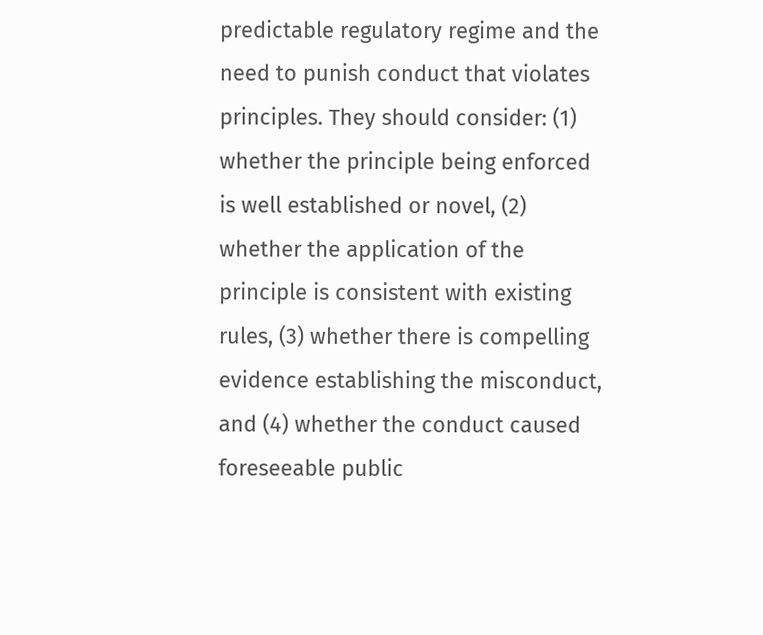predictable regulatory regime and the need to punish conduct that violates principles. They should consider: (1) whether the principle being enforced is well established or novel, (2) whether the application of the principle is consistent with existing rules, (3) whether there is compelling evidence establishing the misconduct, and (4) whether the conduct caused foreseeable public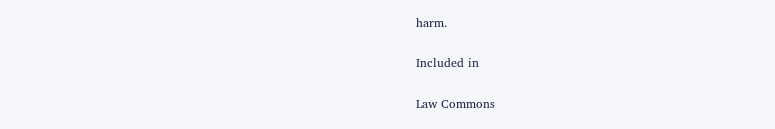harm.

Included in

Law Commons